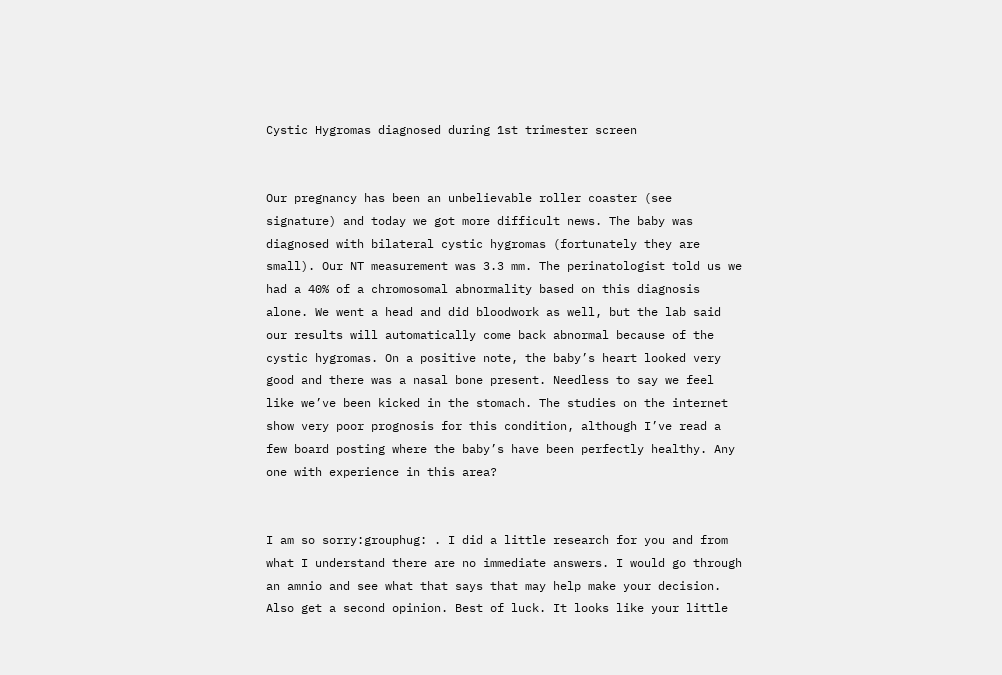Cystic Hygromas diagnosed during 1st trimester screen


Our pregnancy has been an unbelievable roller coaster (see signature) and today we got more difficult news. The baby was diagnosed with bilateral cystic hygromas (fortunately they are small). Our NT measurement was 3.3 mm. The perinatologist told us we had a 40% of a chromosomal abnormality based on this diagnosis alone. We went a head and did bloodwork as well, but the lab said our results will automatically come back abnormal because of the cystic hygromas. On a positive note, the baby’s heart looked very good and there was a nasal bone present. Needless to say we feel like we’ve been kicked in the stomach. The studies on the internet show very poor prognosis for this condition, although I’ve read a few board posting where the baby’s have been perfectly healthy. Any one with experience in this area?


I am so sorry:grouphug: . I did a little research for you and from what I understand there are no immediate answers. I would go through an amnio and see what that says that may help make your decision. Also get a second opinion. Best of luck. It looks like your little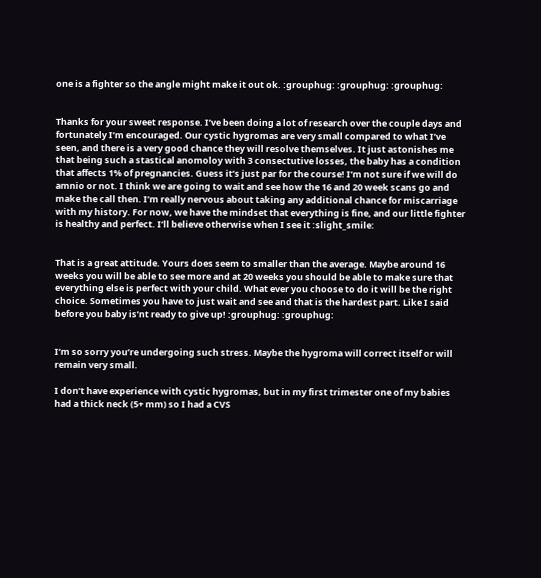one is a fighter so the angle might make it out ok. :grouphug: :grouphug: :grouphug:


Thanks for your sweet response. I’ve been doing a lot of research over the couple days and fortunately I’m encouraged. Our cystic hygromas are very small compared to what I’ve seen, and there is a very good chance they will resolve themselves. It just astonishes me that being such a stastical anomoloy with 3 consectutive losses, the baby has a condition that affects 1% of pregnancies. Guess it’s just par for the course! I’m not sure if we will do amnio or not. I think we are going to wait and see how the 16 and 20 week scans go and make the call then. I’m really nervous about taking any additional chance for miscarriage with my history. For now, we have the mindset that everything is fine, and our little fighter is healthy and perfect. I’ll believe otherwise when I see it :slight_smile:


That is a great attitude. Yours does seem to smaller than the average. Maybe around 16 weeks you will be able to see more and at 20 weeks you should be able to make sure that everything else is perfect with your child. What ever you choose to do it will be the right choice. Sometimes you have to just wait and see and that is the hardest part. Like I said before you baby is’nt ready to give up! :grouphug: :grouphug:


I’m so sorry you’re undergoing such stress. Maybe the hygroma will correct itself or will remain very small.

I don’t have experience with cystic hygromas, but in my first trimester one of my babies had a thick neck (5+ mm) so I had a CVS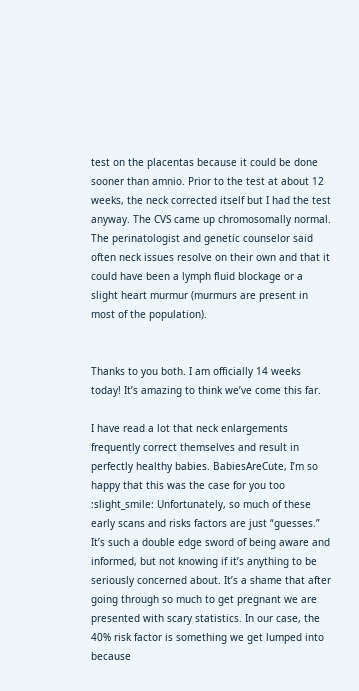test on the placentas because it could be done sooner than amnio. Prior to the test at about 12 weeks, the neck corrected itself but I had the test anyway. The CVS came up chromosomally normal. The perinatologist and genetic counselor said often neck issues resolve on their own and that it could have been a lymph fluid blockage or a slight heart murmur (murmurs are present in most of the population).


Thanks to you both. I am officially 14 weeks today! It’s amazing to think we’ve come this far.

I have read a lot that neck enlargements frequently correct themselves and result in perfectly healthy babies. BabiesAreCute, I’m so happy that this was the case for you too :slight_smile: Unfortunately, so much of these early scans and risks factors are just “guesses.” It’s such a double edge sword of being aware and informed, but not knowing if it’s anything to be seriously concerned about. It’s a shame that after going through so much to get pregnant we are presented with scary statistics. In our case, the 40% risk factor is something we get lumped into because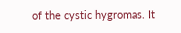of the cystic hygromas. It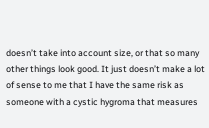doesn’t take into account size, or that so many other things look good. It just doesn’t make a lot of sense to me that I have the same risk as someone with a cystic hygroma that measures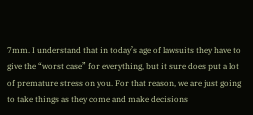7mm. I understand that in today’s age of lawsuits they have to give the “worst case” for everything, but it sure does put a lot of premature stress on you. For that reason, we are just going to take things as they come and make decisions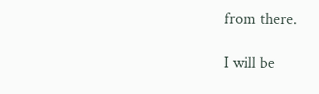from there.

I will be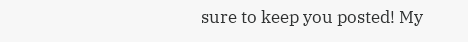sure to keep you posted! My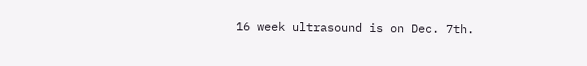16 week ultrasound is on Dec. 7th.